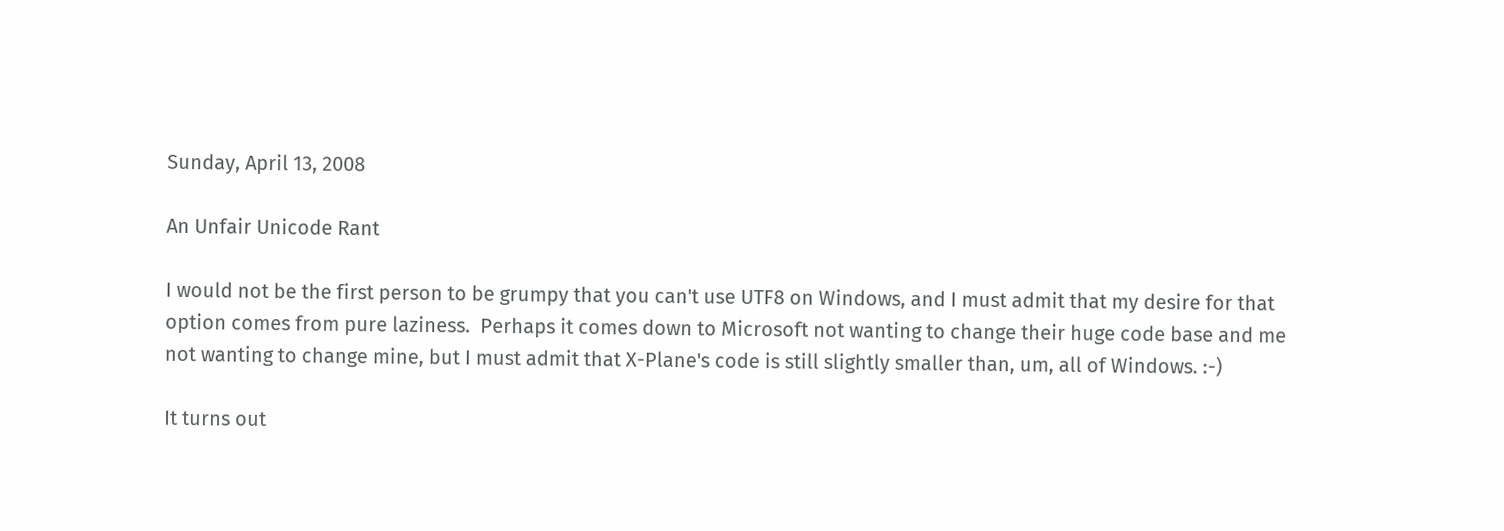Sunday, April 13, 2008

An Unfair Unicode Rant

I would not be the first person to be grumpy that you can't use UTF8 on Windows, and I must admit that my desire for that option comes from pure laziness.  Perhaps it comes down to Microsoft not wanting to change their huge code base and me not wanting to change mine, but I must admit that X-Plane's code is still slightly smaller than, um, all of Windows. :-)

It turns out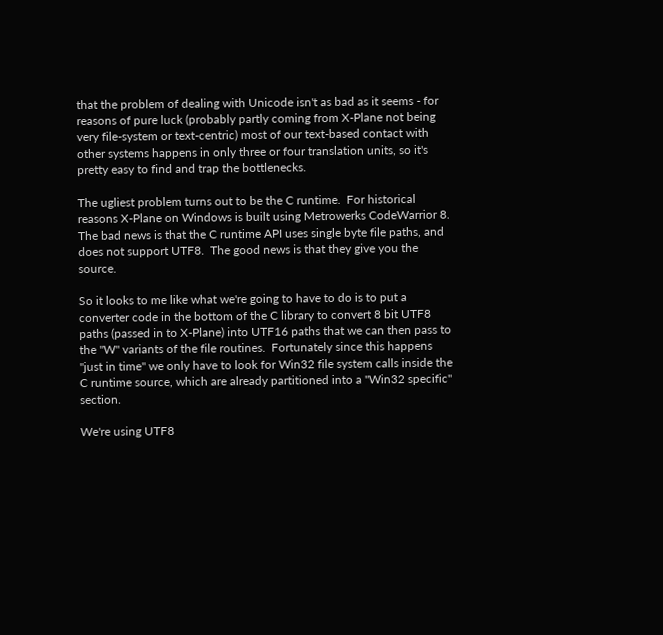that the problem of dealing with Unicode isn't as bad as it seems - for reasons of pure luck (probably partly coming from X-Plane not being very file-system or text-centric) most of our text-based contact with other systems happens in only three or four translation units, so it's pretty easy to find and trap the bottlenecks.

The ugliest problem turns out to be the C runtime.  For historical reasons X-Plane on Windows is built using Metrowerks CodeWarrior 8.  The bad news is that the C runtime API uses single byte file paths, and does not support UTF8.  The good news is that they give you the source.

So it looks to me like what we're going to have to do is to put a converter code in the bottom of the C library to convert 8 bit UTF8 paths (passed in to X-Plane) into UTF16 paths that we can then pass to the "W" variants of the file routines.  Fortunately since this happens "just in time" we only have to look for Win32 file system calls inside the C runtime source, which are already partitioned into a "Win32 specific" section.

We're using UTF8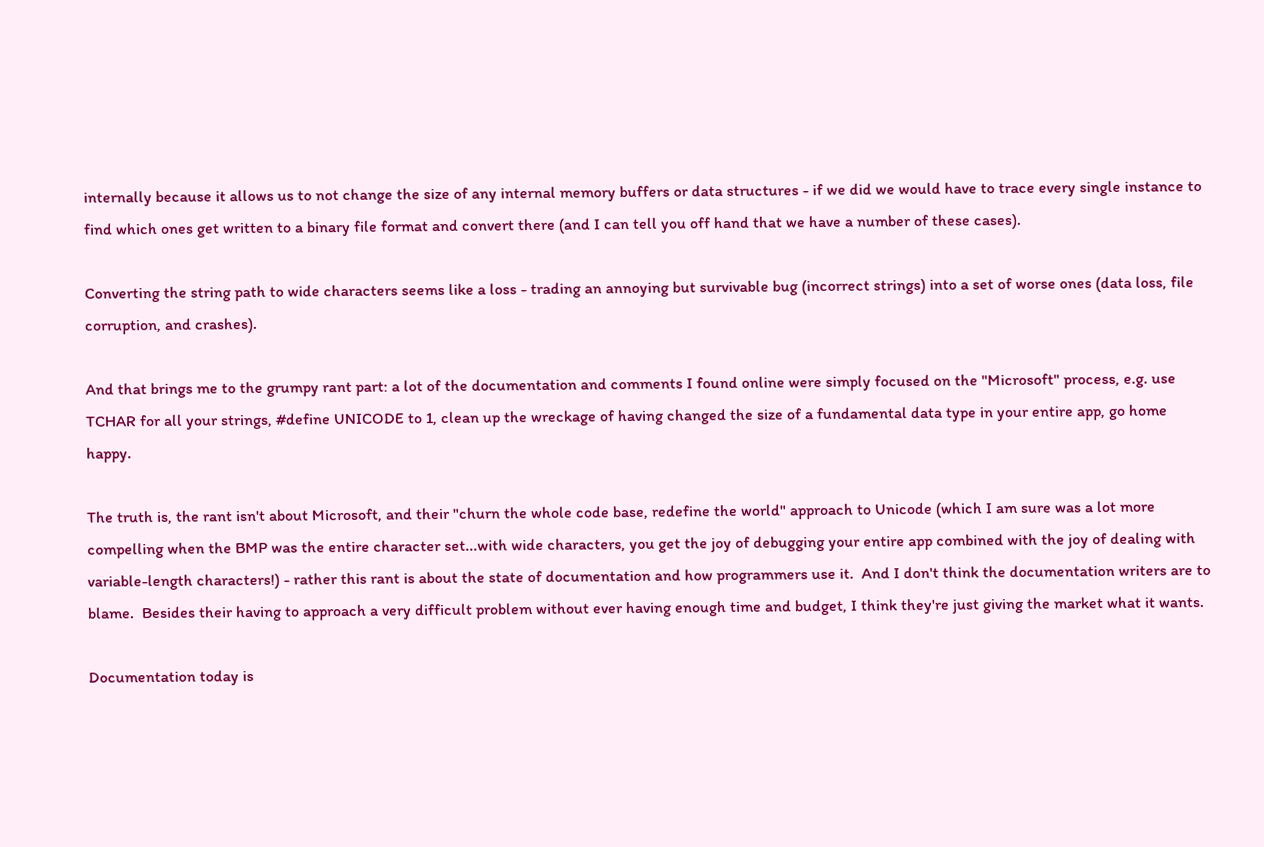internally because it allows us to not change the size of any internal memory buffers or data structures - if we did we would have to trace every single instance to find which ones get written to a binary file format and convert there (and I can tell you off hand that we have a number of these cases).

Converting the string path to wide characters seems like a loss - trading an annoying but survivable bug (incorrect strings) into a set of worse ones (data loss, file corruption, and crashes).

And that brings me to the grumpy rant part: a lot of the documentation and comments I found online were simply focused on the "Microsoft" process, e.g. use TCHAR for all your strings, #define UNICODE to 1, clean up the wreckage of having changed the size of a fundamental data type in your entire app, go home happy.

The truth is, the rant isn't about Microsoft, and their "churn the whole code base, redefine the world" approach to Unicode (which I am sure was a lot more compelling when the BMP was the entire character set...with wide characters, you get the joy of debugging your entire app combined with the joy of dealing with variable-length characters!) - rather this rant is about the state of documentation and how programmers use it.  And I don't think the documentation writers are to blame.  Besides their having to approach a very difficult problem without ever having enough time and budget, I think they're just giving the market what it wants.

Documentation today is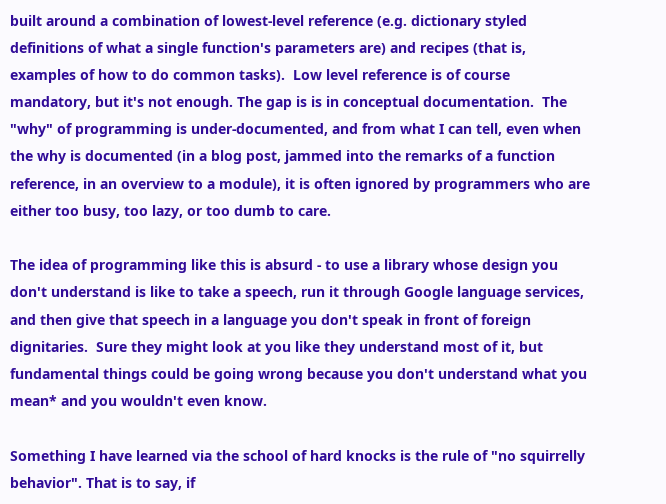built around a combination of lowest-level reference (e.g. dictionary styled definitions of what a single function's parameters are) and recipes (that is, examples of how to do common tasks).  Low level reference is of course mandatory, but it's not enough. The gap is is in conceptual documentation.  The "why" of programming is under-documented, and from what I can tell, even when the why is documented (in a blog post, jammed into the remarks of a function reference, in an overview to a module), it is often ignored by programmers who are either too busy, too lazy, or too dumb to care.

The idea of programming like this is absurd - to use a library whose design you don't understand is like to take a speech, run it through Google language services, and then give that speech in a language you don't speak in front of foreign dignitaries.  Sure they might look at you like they understand most of it, but fundamental things could be going wrong because you don't understand what you mean* and you wouldn't even know.

Something I have learned via the school of hard knocks is the rule of "no squirrelly behavior". That is to say, if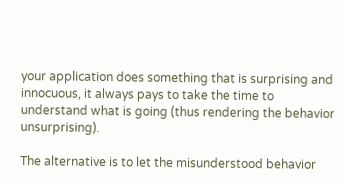your application does something that is surprising and innocuous, it always pays to take the time to understand what is going (thus rendering the behavior unsurprising).

The alternative is to let the misunderstood behavior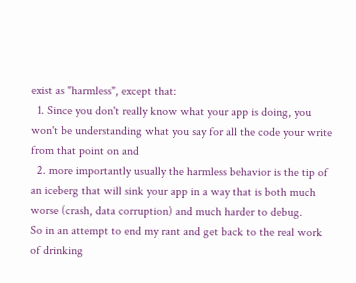exist as "harmless", except that:
  1. Since you don't really know what your app is doing, you won't be understanding what you say for all the code your write from that point on and
  2. more importantly usually the harmless behavior is the tip of an iceberg that will sink your app in a way that is both much worse (crash, data corruption) and much harder to debug.
So in an attempt to end my rant and get back to the real work of drinking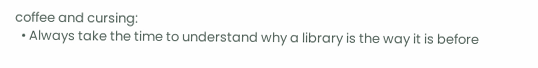coffee and cursing:
  • Always take the time to understand why a library is the way it is before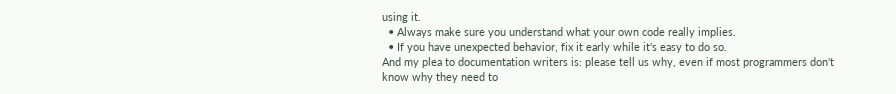using it.
  • Always make sure you understand what your own code really implies.
  • If you have unexpected behavior, fix it early while it's easy to do so.
And my plea to documentation writers is: please tell us why, even if most programmers don't know why they need to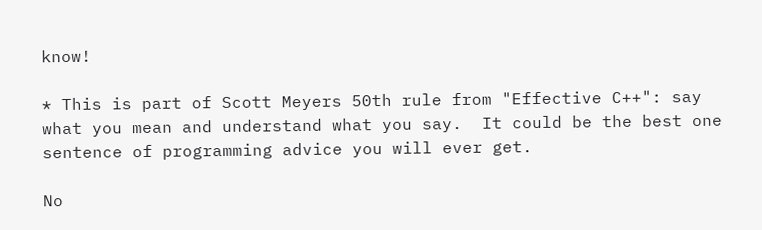know!

* This is part of Scott Meyers 50th rule from "Effective C++": say what you mean and understand what you say.  It could be the best one sentence of programming advice you will ever get.

No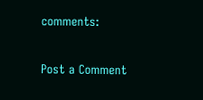comments:

Post a Comment